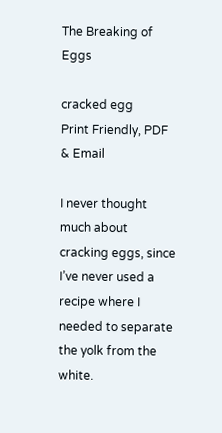The Breaking of Eggs

cracked egg
Print Friendly, PDF & Email

I never thought much about cracking eggs, since I’ve never used a recipe where I needed to separate the yolk from the white.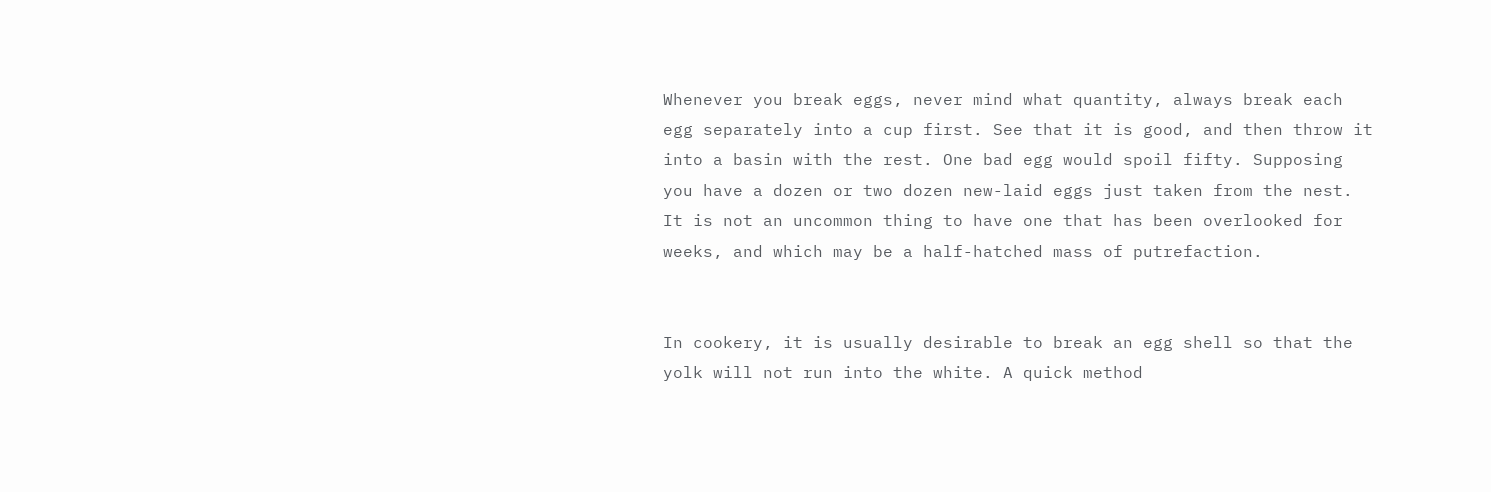Whenever you break eggs, never mind what quantity, always break each egg separately into a cup first. See that it is good, and then throw it into a basin with the rest. One bad egg would spoil fifty. Supposing you have a dozen or two dozen new-laid eggs just taken from the nest. It is not an uncommon thing to have one that has been overlooked for weeks, and which may be a half-hatched mass of putrefaction.


In cookery, it is usually desirable to break an egg shell so that the yolk will not run into the white. A quick method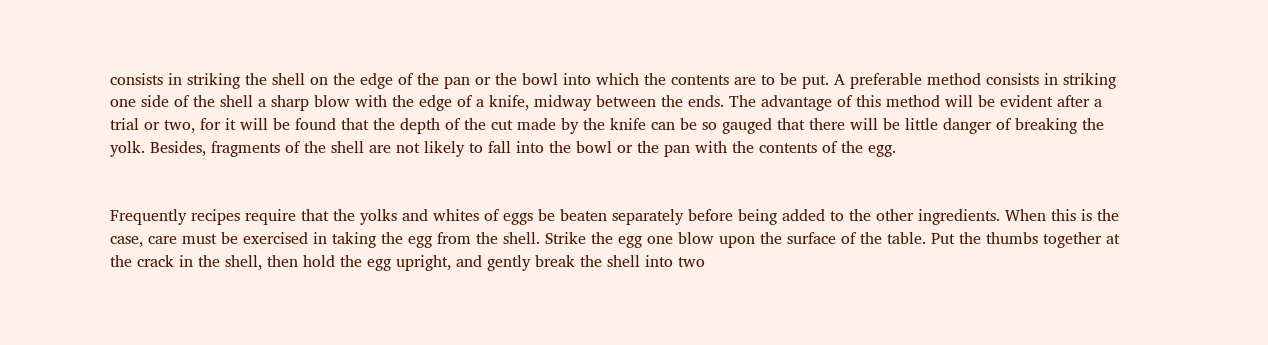consists in striking the shell on the edge of the pan or the bowl into which the contents are to be put. A preferable method consists in striking one side of the shell a sharp blow with the edge of a knife, midway between the ends. The advantage of this method will be evident after a trial or two, for it will be found that the depth of the cut made by the knife can be so gauged that there will be little danger of breaking the yolk. Besides, fragments of the shell are not likely to fall into the bowl or the pan with the contents of the egg.


Frequently recipes require that the yolks and whites of eggs be beaten separately before being added to the other ingredients. When this is the case, care must be exercised in taking the egg from the shell. Strike the egg one blow upon the surface of the table. Put the thumbs together at the crack in the shell, then hold the egg upright, and gently break the shell into two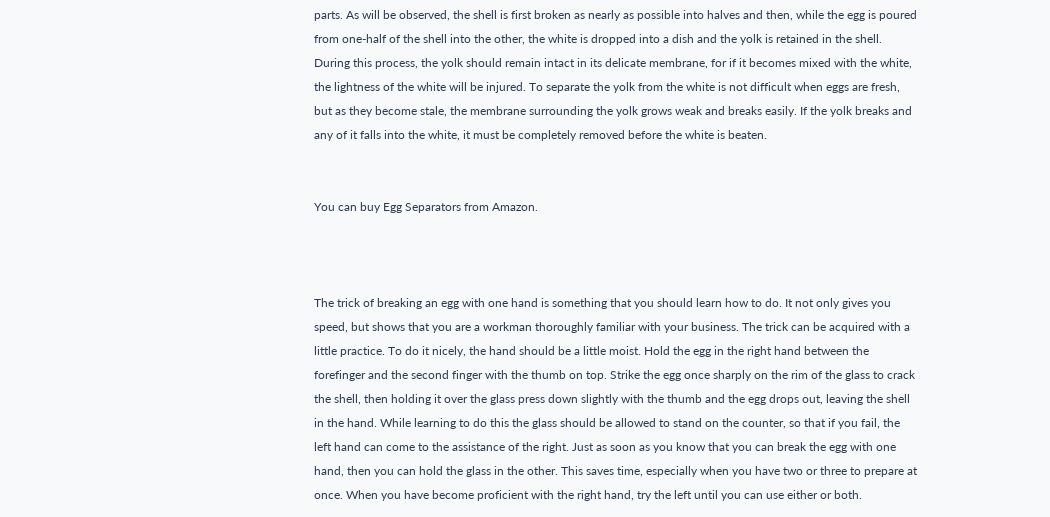parts. As will be observed, the shell is first broken as nearly as possible into halves and then, while the egg is poured from one-half of the shell into the other, the white is dropped into a dish and the yolk is retained in the shell. During this process, the yolk should remain intact in its delicate membrane, for if it becomes mixed with the white, the lightness of the white will be injured. To separate the yolk from the white is not difficult when eggs are fresh, but as they become stale, the membrane surrounding the yolk grows weak and breaks easily. If the yolk breaks and any of it falls into the white, it must be completely removed before the white is beaten.


You can buy Egg Separators from Amazon.



The trick of breaking an egg with one hand is something that you should learn how to do. It not only gives you speed, but shows that you are a workman thoroughly familiar with your business. The trick can be acquired with a little practice. To do it nicely, the hand should be a little moist. Hold the egg in the right hand between the forefinger and the second finger with the thumb on top. Strike the egg once sharply on the rim of the glass to crack the shell, then holding it over the glass press down slightly with the thumb and the egg drops out, leaving the shell in the hand. While learning to do this the glass should be allowed to stand on the counter, so that if you fail, the left hand can come to the assistance of the right. Just as soon as you know that you can break the egg with one hand, then you can hold the glass in the other. This saves time, especially when you have two or three to prepare at once. When you have become proficient with the right hand, try the left until you can use either or both.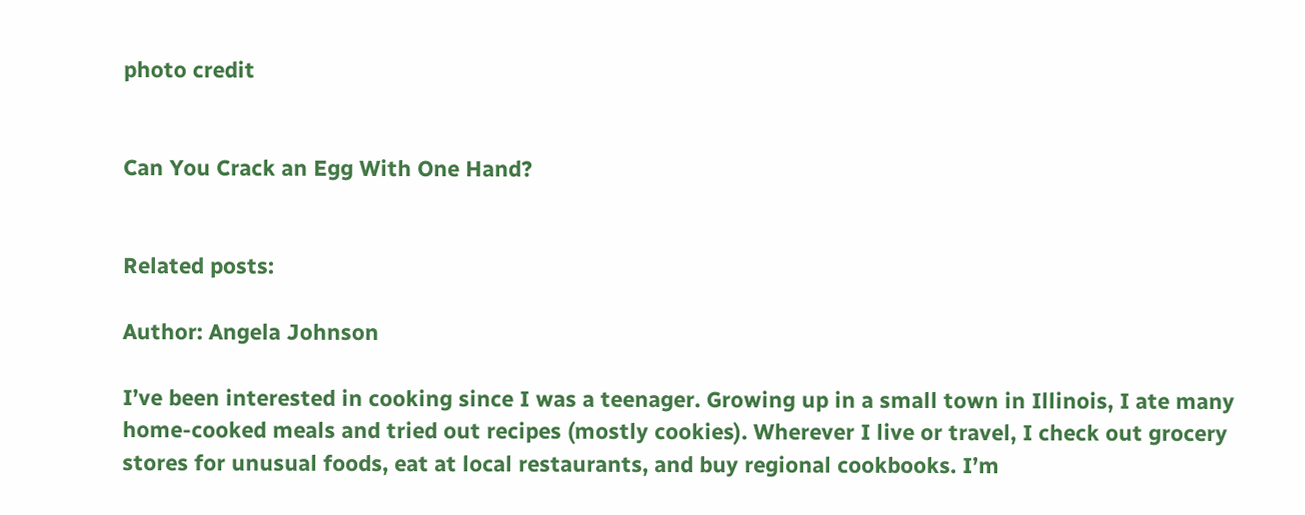photo credit


Can You Crack an Egg With One Hand?


Related posts:

Author: Angela Johnson

I’ve been interested in cooking since I was a teenager. Growing up in a small town in Illinois, I ate many home-cooked meals and tried out recipes (mostly cookies). Wherever I live or travel, I check out grocery stores for unusual foods, eat at local restaurants, and buy regional cookbooks. I’m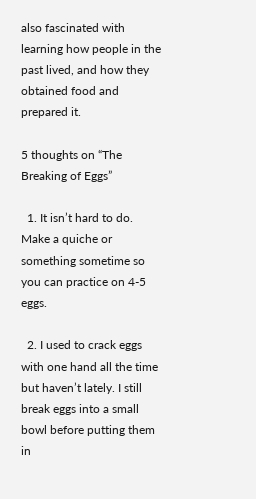also fascinated with learning how people in the past lived, and how they obtained food and prepared it.

5 thoughts on “The Breaking of Eggs”

  1. It isn’t hard to do. Make a quiche or something sometime so you can practice on 4-5 eggs.

  2. I used to crack eggs with one hand all the time but haven’t lately. I still break eggs into a small bowl before putting them in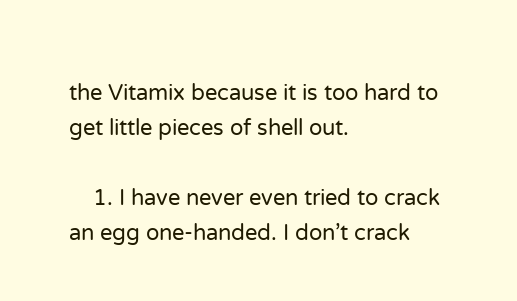the Vitamix because it is too hard to get little pieces of shell out.

    1. I have never even tried to crack an egg one-handed. I don’t crack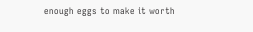enough eggs to make it worth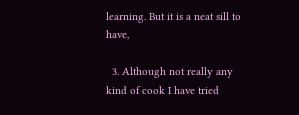learning. But it is a neat sill to have,

  3. Although not really any kind of cook I have tried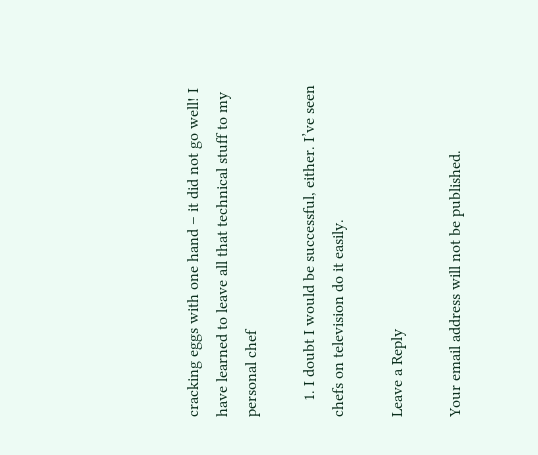cracking eggs with one hand – it did not go well! I have learned to leave all that technical stuff to my personal chef

    1. I doubt I would be successful, either. I’ve seen chefs on television do it easily.

Leave a Reply

Your email address will not be published.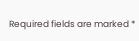Required fields are marked *